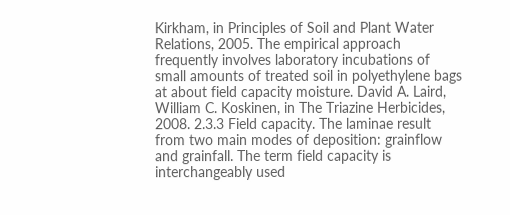Kirkham, in Principles of Soil and Plant Water Relations, 2005. The empirical approach frequently involves laboratory incubations of small amounts of treated soil in polyethylene bags at about field capacity moisture. David A. Laird, William C. Koskinen, in The Triazine Herbicides, 2008. 2.3.3 Field capacity. The laminae result from two main modes of deposition: grainflow and grainfall. The term field capacity is interchangeably used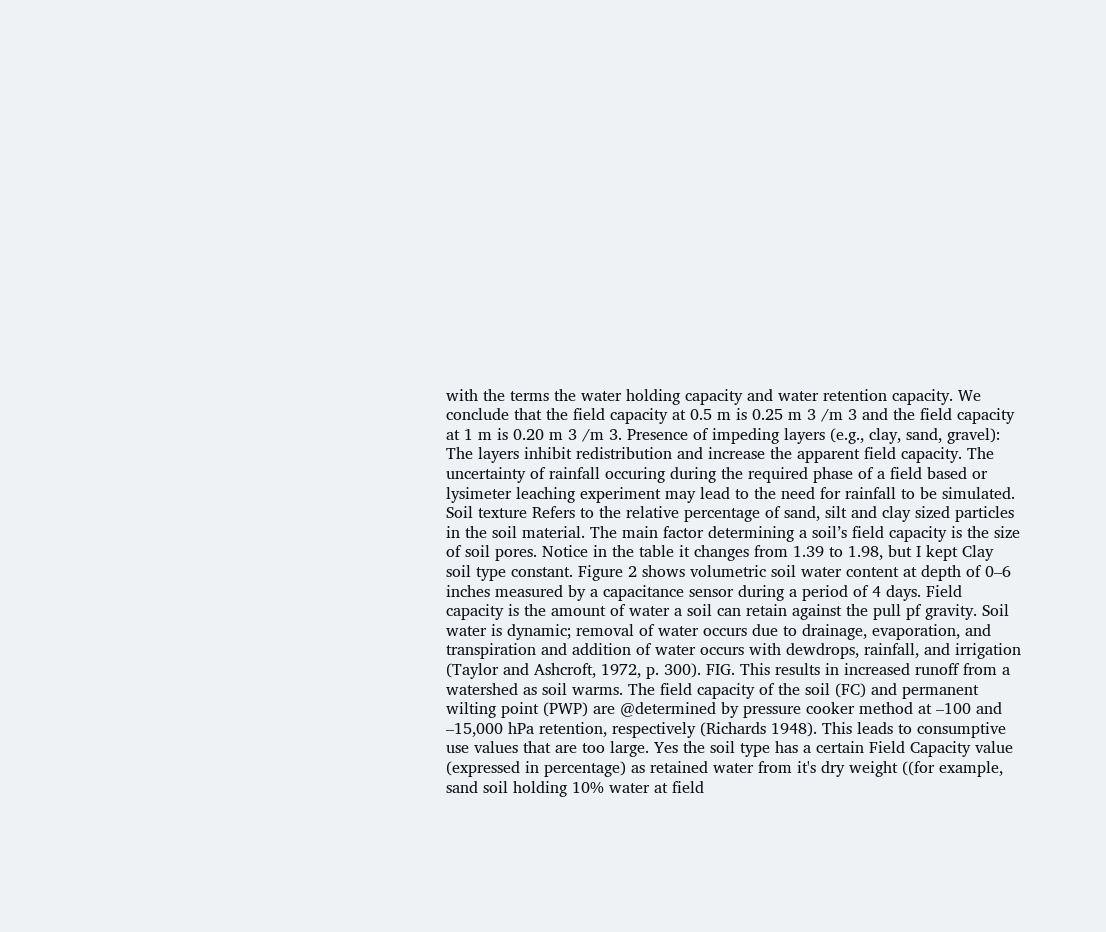with the terms the water holding capacity and water retention capacity. We conclude that the field capacity at 0.5 m is 0.25 m 3 /m 3 and the field capacity at 1 m is 0.20 m 3 /m 3. Presence of impeding layers (e.g., clay, sand, gravel): The layers inhibit redistribution and increase the apparent field capacity. The uncertainty of rainfall occuring during the required phase of a field based or lysimeter leaching experiment may lead to the need for rainfall to be simulated. Soil texture Refers to the relative percentage of sand, silt and clay sized particles in the soil material. The main factor determining a soil’s field capacity is the size of soil pores. Notice in the table it changes from 1.39 to 1.98, but I kept Clay soil type constant. Figure 2 shows volumetric soil water content at depth of 0–6 inches measured by a capacitance sensor during a period of 4 days. Field capacity is the amount of water a soil can retain against the pull pf gravity. Soil water is dynamic; removal of water occurs due to drainage, evaporation, and transpiration and addition of water occurs with dewdrops, rainfall, and irrigation (Taylor and Ashcroft, 1972, p. 300). FIG. This results in increased runoff from a watershed as soil warms. The field capacity of the soil (FC) and permanent wilting point (PWP) are @determined by pressure cooker method at –100 and –15,000 hPa retention, respectively (Richards 1948). This leads to consumptive use values that are too large. Yes the soil type has a certain Field Capacity value (expressed in percentage) as retained water from it's dry weight ((for example, sand soil holding 10% water at field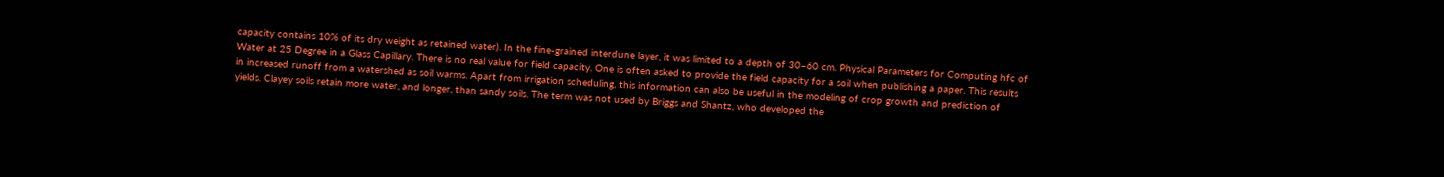capacity contains 10% of its dry weight as retained water). In the fine-grained interdune layer, it was limited to a depth of 30–60 cm. Physical Parameters for Computing hfc of Water at 25 Degree in a Glass Capillary. There is no real value for field capacity. One is often asked to provide the field capacity for a soil when publishing a paper. This results in increased runoff from a watershed as soil warms. Apart from irrigation scheduling, this information can also be useful in the modeling of crop growth and prediction of yields. Clayey soils retain more water, and longer, than sandy soils. The term was not used by Briggs and Shantz, who developed the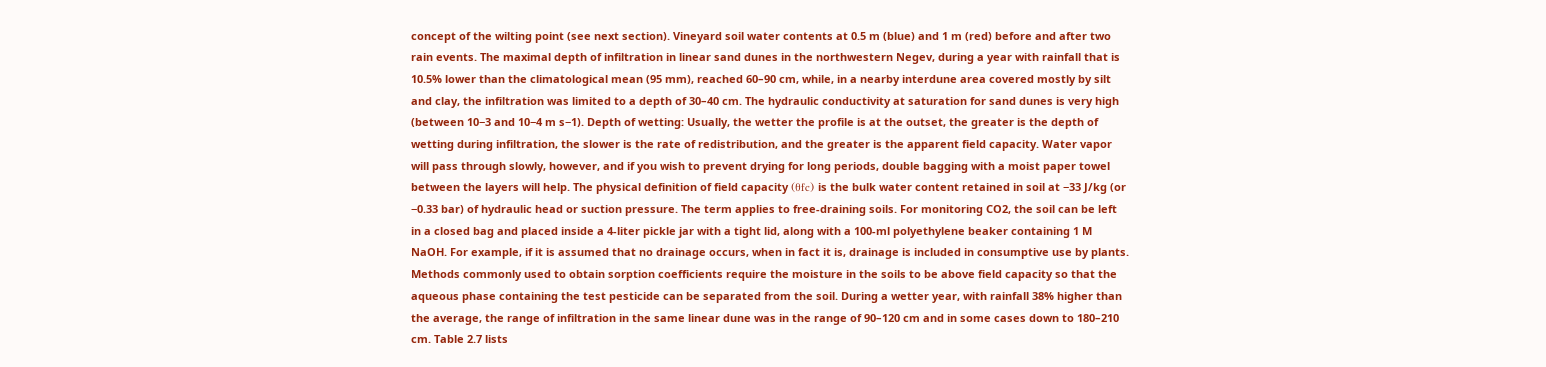concept of the wilting point (see next section). Vineyard soil water contents at 0.5 m (blue) and 1 m (red) before and after two rain events. The maximal depth of infiltration in linear sand dunes in the northwestern Negev, during a year with rainfall that is 10.5% lower than the climatological mean (95 mm), reached 60–90 cm, while, in a nearby interdune area covered mostly by silt and clay, the infiltration was limited to a depth of 30–40 cm. The hydraulic conductivity at saturation for sand dunes is very high (between 10−3 and 10−4 m s−1). Depth of wetting: Usually, the wetter the profile is at the outset, the greater is the depth of wetting during infiltration, the slower is the rate of redistribution, and the greater is the apparent field capacity. Water vapor will pass through slowly, however, and if you wish to prevent drying for long periods, double bagging with a moist paper towel between the layers will help. The physical definition of field capacity (θfc) is the bulk water content retained in soil at −33 J/kg (or −0.33 bar) of hydraulic head or suction pressure. The term applies to free-draining soils. For monitoring CO2, the soil can be left in a closed bag and placed inside a 4-liter pickle jar with a tight lid, along with a 100-ml polyethylene beaker containing 1 M NaOH. For example, if it is assumed that no drainage occurs, when in fact it is, drainage is included in consumptive use by plants. Methods commonly used to obtain sorption coefficients require the moisture in the soils to be above field capacity so that the aqueous phase containing the test pesticide can be separated from the soil. During a wetter year, with rainfall 38% higher than the average, the range of infiltration in the same linear dune was in the range of 90–120 cm and in some cases down to 180–210 cm. Table 2.7 lists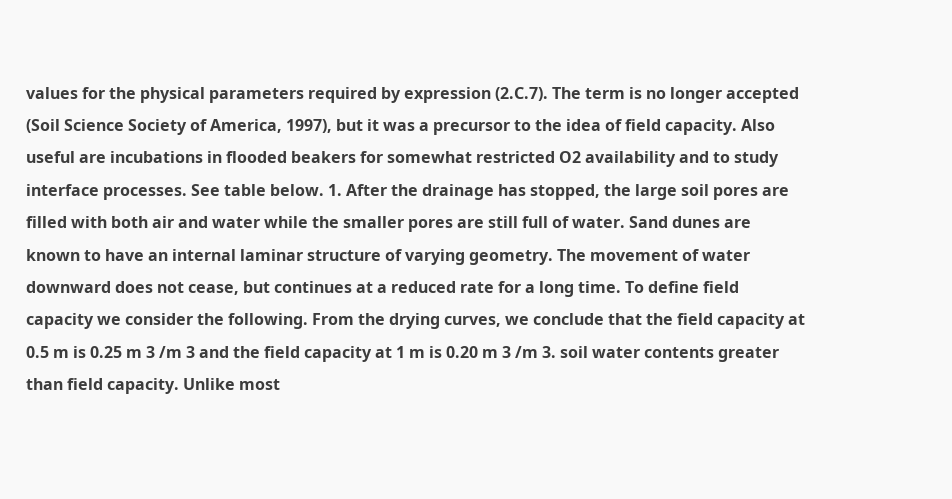values for the physical parameters required by expression (2.C.7). The term is no longer accepted (Soil Science Society of America, 1997), but it was a precursor to the idea of field capacity. Also useful are incubations in flooded beakers for somewhat restricted O2 availability and to study interface processes. See table below. 1. After the drainage has stopped, the large soil pores are filled with both air and water while the smaller pores are still full of water. Sand dunes are known to have an internal laminar structure of varying geometry. The movement of water downward does not cease, but continues at a reduced rate for a long time. To define field capacity we consider the following. From the drying curves, we conclude that the field capacity at 0.5 m is 0.25 m 3 /m 3 and the field capacity at 1 m is 0.20 m 3 /m 3. soil water contents greater than field capacity. Unlike most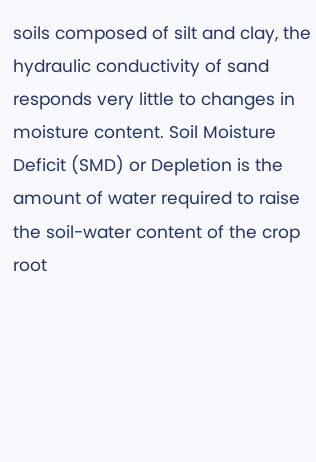soils composed of silt and clay, the hydraulic conductivity of sand responds very little to changes in moisture content. Soil Moisture Deficit (SMD) or Depletion is the amount of water required to raise the soil-water content of the crop root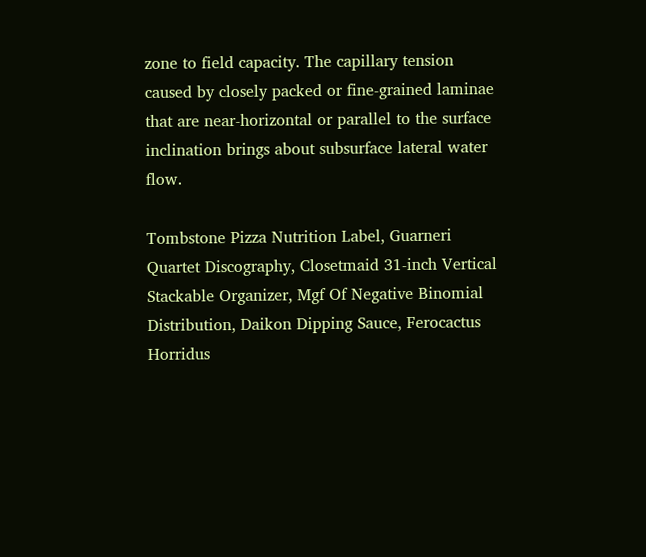zone to field capacity. The capillary tension caused by closely packed or fine-grained laminae that are near-horizontal or parallel to the surface inclination brings about subsurface lateral water flow.

Tombstone Pizza Nutrition Label, Guarneri Quartet Discography, Closetmaid 31-inch Vertical Stackable Organizer, Mgf Of Negative Binomial Distribution, Daikon Dipping Sauce, Ferocactus Horridus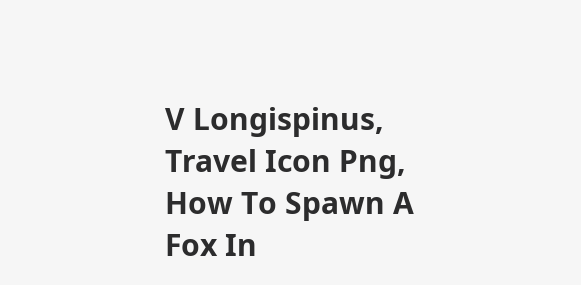V Longispinus, Travel Icon Png, How To Spawn A Fox In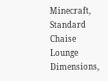Minecraft, Standard Chaise Lounge Dimensions,